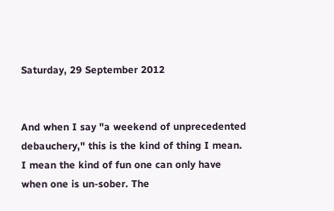Saturday, 29 September 2012


And when I say "a weekend of unprecedented debauchery," this is the kind of thing I mean. I mean the kind of fun one can only have when one is un-sober. The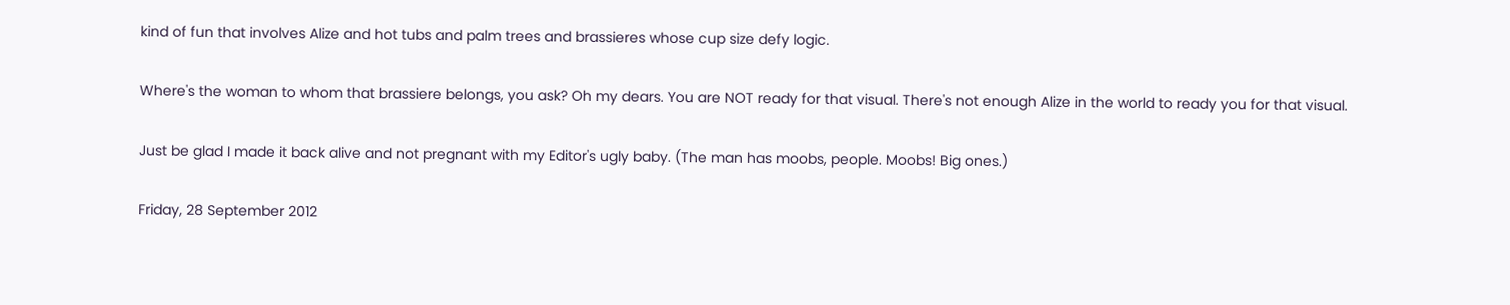kind of fun that involves Alize and hot tubs and palm trees and brassieres whose cup size defy logic.

Where's the woman to whom that brassiere belongs, you ask? Oh my dears. You are NOT ready for that visual. There's not enough Alize in the world to ready you for that visual.

Just be glad I made it back alive and not pregnant with my Editor's ugly baby. (The man has moobs, people. Moobs! Big ones.)

Friday, 28 September 2012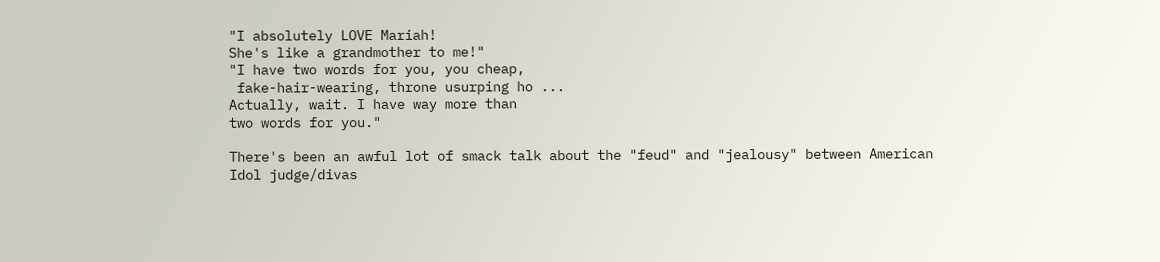"I absolutely LOVE Mariah!
She's like a grandmother to me!"
"I have two words for you, you cheap,
 fake-hair-wearing, throne usurping ho ...
Actually, wait. I have way more than
two words for you."

There's been an awful lot of smack talk about the "feud" and "jealousy" between American Idol judge/divas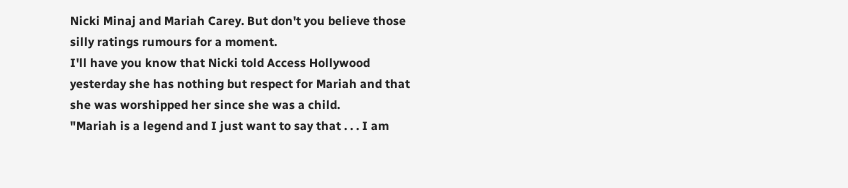Nicki Minaj and Mariah Carey. But don't you believe those silly ratings rumours for a moment.
I'll have you know that Nicki told Access Hollywood yesterday she has nothing but respect for Mariah and that she was worshipped her since she was a child.
"Mariah is a legend and I just want to say that . . . I am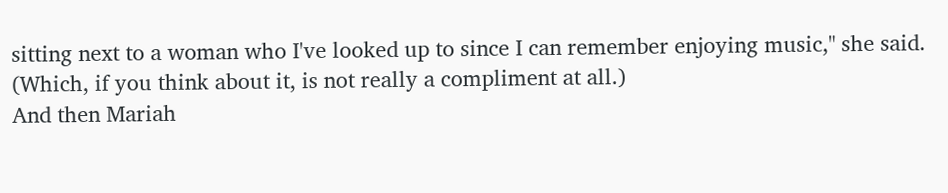sitting next to a woman who I've looked up to since I can remember enjoying music," she said. (Which, if you think about it, is not really a compliment at all.)
And then Mariah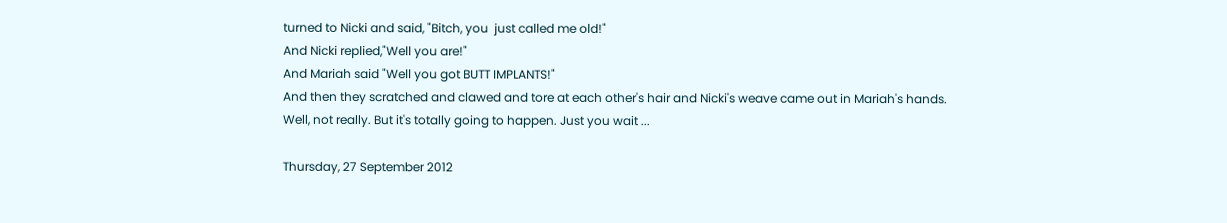turned to Nicki and said, "Bitch, you  just called me old!"
And Nicki replied,"Well you are!"
And Mariah said "Well you got BUTT IMPLANTS!"
And then they scratched and clawed and tore at each other's hair and Nicki's weave came out in Mariah's hands.
Well, not really. But it's totally going to happen. Just you wait ...

Thursday, 27 September 2012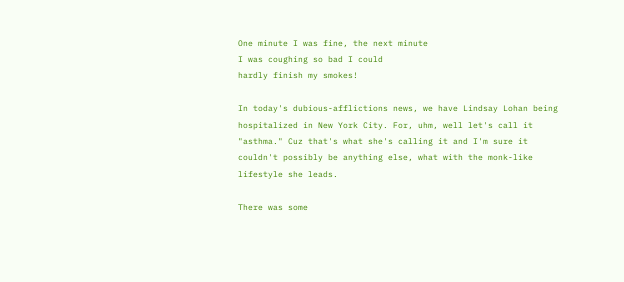One minute I was fine, the next minute
I was coughing so bad I could
hardly finish my smokes!

In today's dubious-afflictions news, we have Lindsay Lohan being hospitalized in New York City. For, uhm, well let's call it "asthma." Cuz that's what she's calling it and I'm sure it couldn't possibly be anything else, what with the monk-like lifestyle she leads.

There was some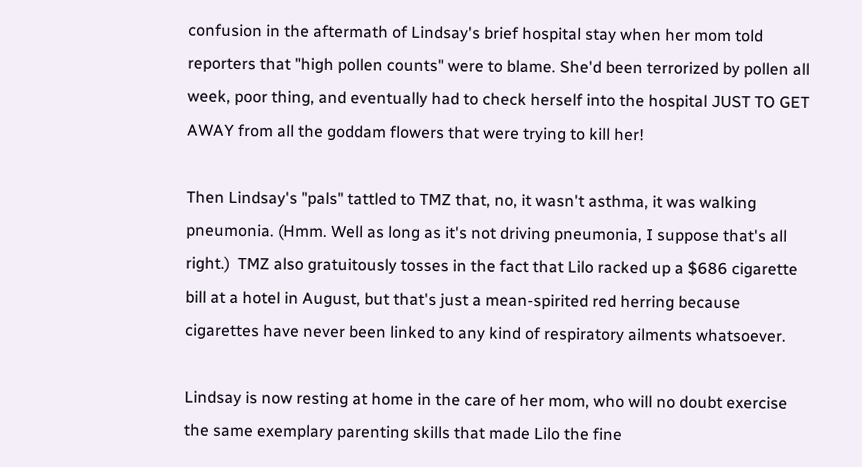confusion in the aftermath of Lindsay's brief hospital stay when her mom told reporters that "high pollen counts" were to blame. She'd been terrorized by pollen all week, poor thing, and eventually had to check herself into the hospital JUST TO GET AWAY from all the goddam flowers that were trying to kill her!

Then Lindsay's "pals" tattled to TMZ that, no, it wasn't asthma, it was walking pneumonia. (Hmm. Well as long as it's not driving pneumonia, I suppose that's all right.)  TMZ also gratuitously tosses in the fact that Lilo racked up a $686 cigarette bill at a hotel in August, but that's just a mean-spirited red herring because cigarettes have never been linked to any kind of respiratory ailments whatsoever.

Lindsay is now resting at home in the care of her mom, who will no doubt exercise the same exemplary parenting skills that made Lilo the fine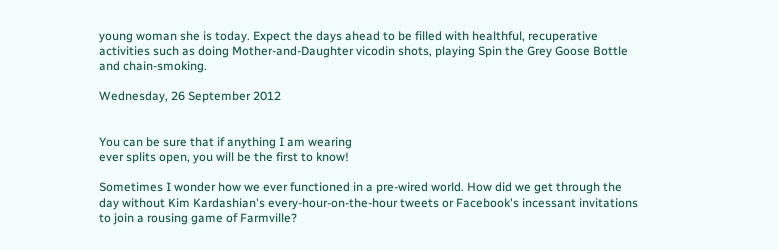young woman she is today. Expect the days ahead to be filled with healthful, recuperative activities such as doing Mother-and-Daughter vicodin shots, playing Spin the Grey Goose Bottle and chain-smoking.

Wednesday, 26 September 2012


You can be sure that if anything I am wearing
ever splits open, you will be the first to know!

Sometimes I wonder how we ever functioned in a pre-wired world. How did we get through the day without Kim Kardashian's every-hour-on-the-hour tweets or Facebook's incessant invitations to join a rousing game of Farmville?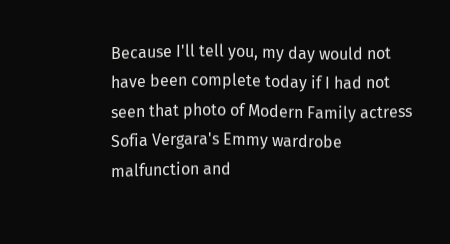Because I'll tell you, my day would not have been complete today if I had not seen that photo of Modern Family actress Sofia Vergara's Emmy wardrobe malfunction and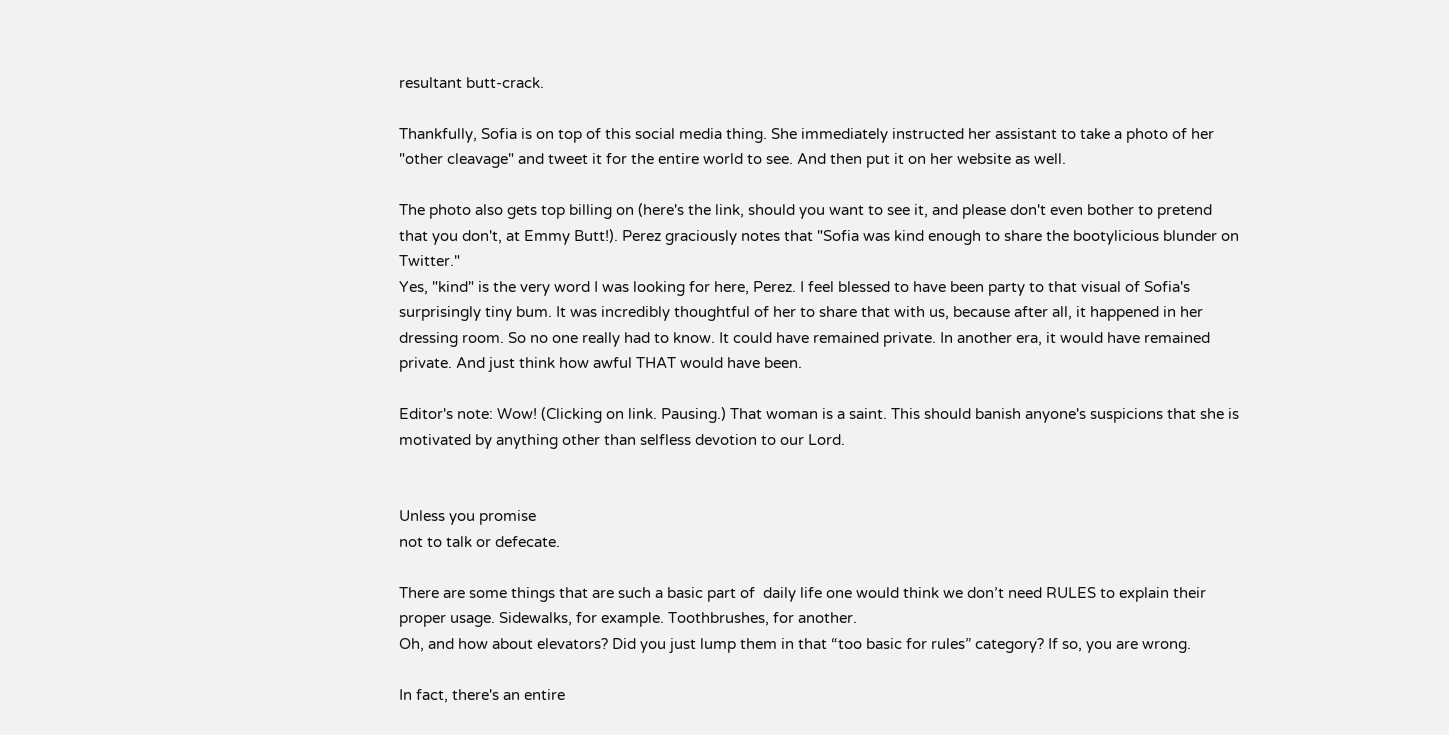resultant butt-crack.

Thankfully, Sofia is on top of this social media thing. She immediately instructed her assistant to take a photo of her "other cleavage" and tweet it for the entire world to see. And then put it on her website as well.

The photo also gets top billing on (here's the link, should you want to see it, and please don't even bother to pretend that you don't, at Emmy Butt!). Perez graciously notes that "Sofia was kind enough to share the bootylicious blunder on Twitter."
Yes, "kind" is the very word I was looking for here, Perez. I feel blessed to have been party to that visual of Sofia's surprisingly tiny bum. It was incredibly thoughtful of her to share that with us, because after all, it happened in her dressing room. So no one really had to know. It could have remained private. In another era, it would have remained private. And just think how awful THAT would have been.

Editor's note: Wow! (Clicking on link. Pausing.) That woman is a saint. This should banish anyone's suspicions that she is motivated by anything other than selfless devotion to our Lord.


Unless you promise
not to talk or defecate.

There are some things that are such a basic part of  daily life one would think we don’t need RULES to explain their proper usage. Sidewalks, for example. Toothbrushes, for another.
Oh, and how about elevators? Did you just lump them in that “too basic for rules” category? If so, you are wrong.

In fact, there's an entire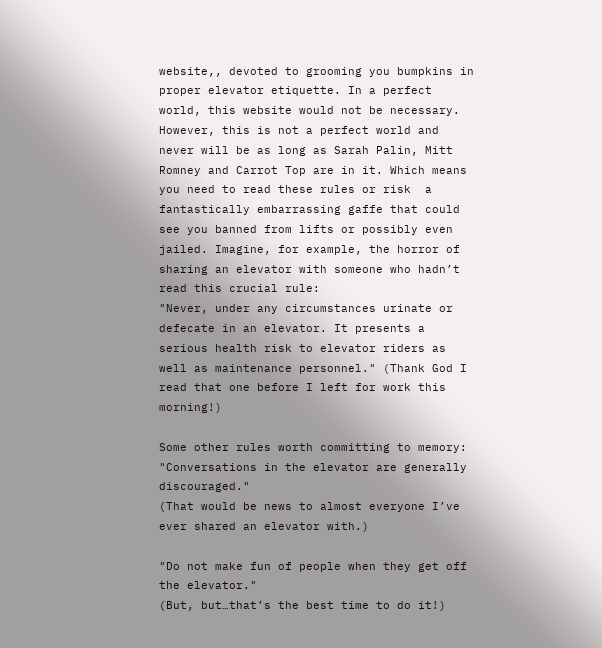website,, devoted to grooming you bumpkins in proper elevator etiquette. In a perfect world, this website would not be necessary. However, this is not a perfect world and never will be as long as Sarah Palin, Mitt Romney and Carrot Top are in it. Which means you need to read these rules or risk  a fantastically embarrassing gaffe that could see you banned from lifts or possibly even jailed. Imagine, for example, the horror of sharing an elevator with someone who hadn’t read this crucial rule:
"Never, under any circumstances urinate or defecate in an elevator. It presents a serious health risk to elevator riders as well as maintenance personnel." (Thank God I read that one before I left for work this morning!)

Some other rules worth committing to memory:
"Conversations in the elevator are generally discouraged."
(That would be news to almost everyone I’ve ever shared an elevator with.)

"Do not make fun of people when they get off the elevator."
(But, but…that’s the best time to do it!)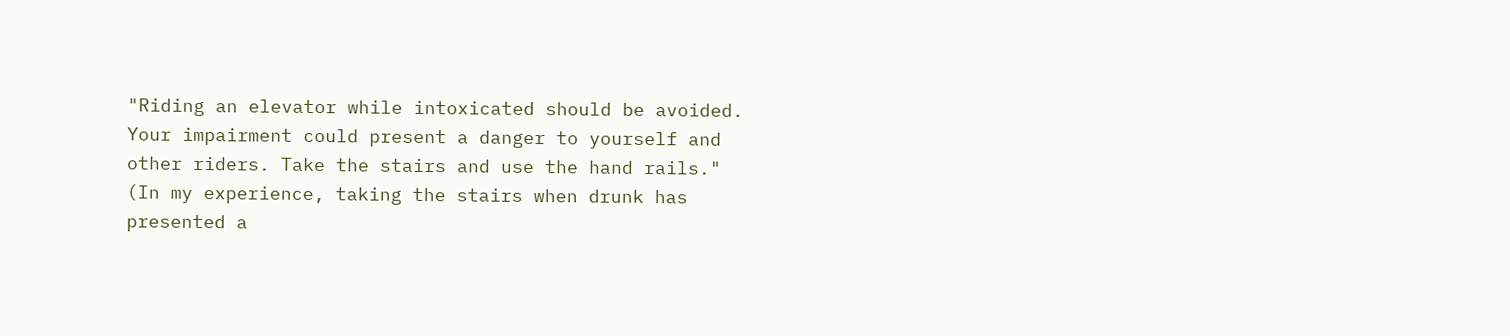"Riding an elevator while intoxicated should be avoided. Your impairment could present a danger to yourself and other riders. Take the stairs and use the hand rails."
(In my experience, taking the stairs when drunk has presented a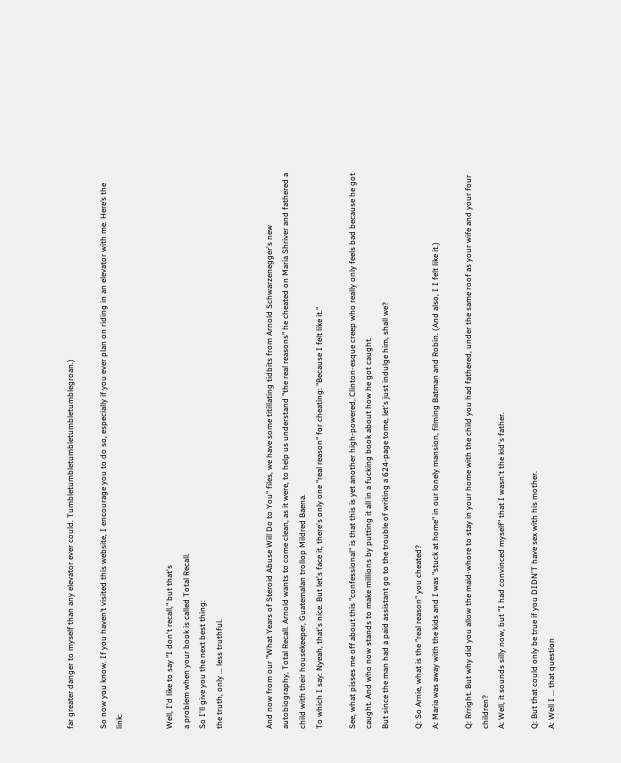far greater danger to myself than any elevator ever could. Tumbletumbletumbletumbletumblegroan.)

So now you know. If you haven’t visited this website, I encourage you to do so, especially if you ever plan on riding in an elevator with me. Here’s the link:


Well, I'd like to say "I don't recall," but that's
a problem when your book is called Total Recall.
So I'll give you the next best thing:
the truth, only ... less truthful.


And now from our "What Years of Steroid Abuse Will Do to You" files, we have some titillating tidbits from Arnold Schwarzenegger's new autobiography, Total Recall. Arnold wants to come clean, as it were, to help us understand "the real reasons" he cheated on Maria Shriver and fathered a child with their housekeeper, Guatemalan trollop Mildred Baena.
To which I say: Nyeah, that's nice. But let's face it, there's only one "real reason" for cheating: "Because I felt like it."

See, what pisses me off about this "confessional" is that this is yet another high-powered, Clinton-esque creep who really only feels bad because he got caught. And who now stands to make millions by putting it all in a fucking book about how he got caught.
But since the man had a paid assistant go to the trouble of writing a 624-page tome, let's just indulge him, shall we?

Q: So Arnie, what is the "real reason" you cheated?
A: Maria was away with the kids and I was "stuck at home" in our lonely mansion, filming Batman and Robin. (And also, I I felt like it.)

Q: Rrright. But why did you allow the maid-whore to stay in your home with the child you had fathered, under the same roof as your wife and your four children?
A: Well, it sounds silly now, but "I had convinced myself" that I wasn't the kid's father.

Q: But that could only be true if you DIDN'T have sex with his mother.
A: Well I ... that question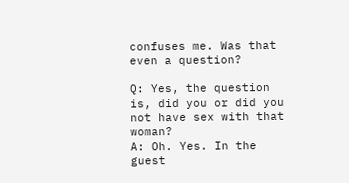confuses me. Was that even a question?

Q: Yes, the question is, did you or did you not have sex with that woman?
A: Oh. Yes. In the guest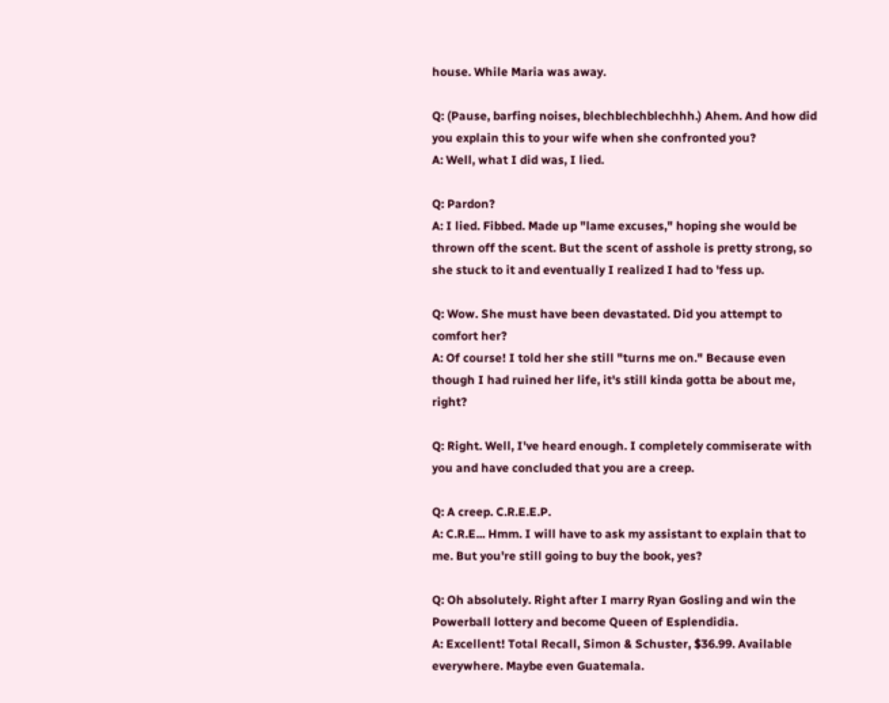house. While Maria was away.

Q: (Pause, barfing noises, blechblechblechhh.) Ahem. And how did you explain this to your wife when she confronted you?
A: Well, what I did was, I lied.

Q: Pardon?
A: I lied. Fibbed. Made up "lame excuses," hoping she would be thrown off the scent. But the scent of asshole is pretty strong, so she stuck to it and eventually I realized I had to 'fess up.

Q: Wow. She must have been devastated. Did you attempt to comfort her?
A: Of course! I told her she still "turns me on." Because even though I had ruined her life, it's still kinda gotta be about me, right?

Q: Right. Well, I've heard enough. I completely commiserate with you and have concluded that you are a creep.

Q: A creep. C.R.E.E.P.
A: C.R.E... Hmm. I will have to ask my assistant to explain that to me. But you're still going to buy the book, yes?

Q: Oh absolutely. Right after I marry Ryan Gosling and win the Powerball lottery and become Queen of Esplendidia.
A: Excellent! Total Recall, Simon & Schuster, $36.99. Available everywhere. Maybe even Guatemala.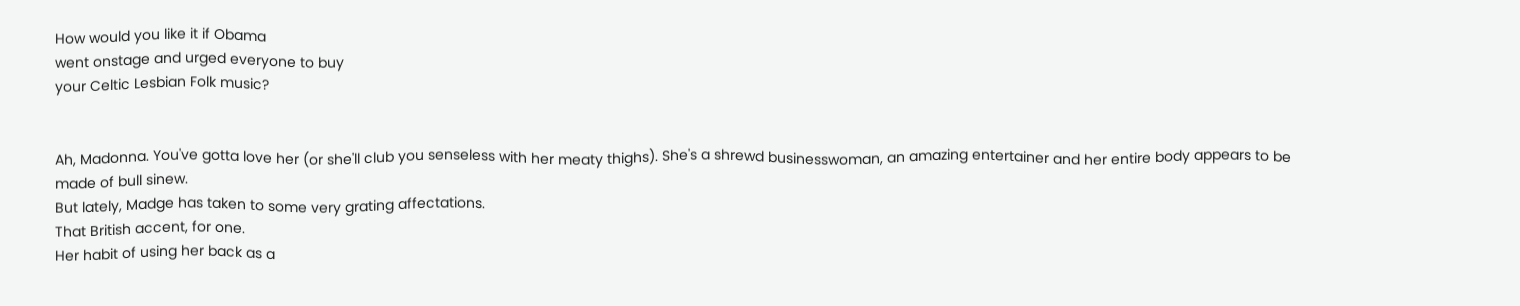How would you like it if Obama
went onstage and urged everyone to buy
your Celtic Lesbian Folk music?


Ah, Madonna. You've gotta love her (or she'll club you senseless with her meaty thighs). She's a shrewd businesswoman, an amazing entertainer and her entire body appears to be made of bull sinew.
But lately, Madge has taken to some very grating affectations.
That British accent, for one.
Her habit of using her back as a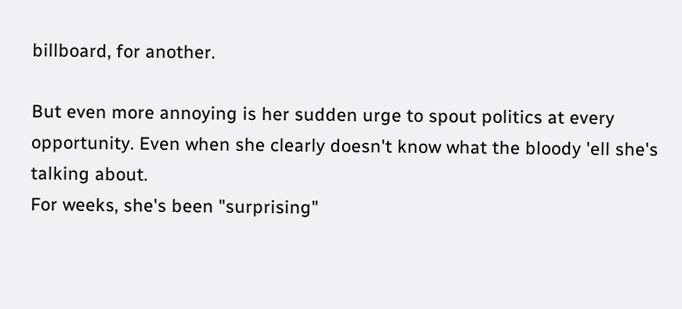billboard, for another.

But even more annoying is her sudden urge to spout politics at every opportunity. Even when she clearly doesn't know what the bloody 'ell she's talking about.
For weeks, she's been "surprising"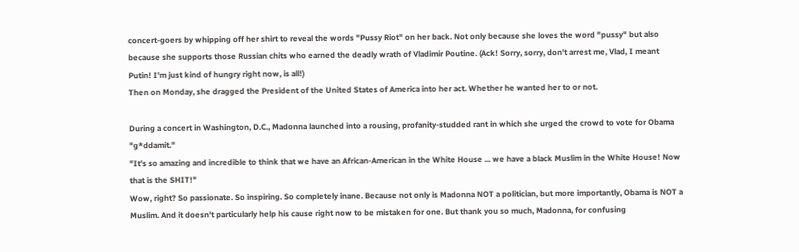concert-goers by whipping off her shirt to reveal the words "Pussy Riot" on her back. Not only because she loves the word "pussy" but also because she supports those Russian chits who earned the deadly wrath of Vladimir Poutine. (Ack! Sorry, sorry, don't arrest me, Vlad, I meant Putin! I'm just kind of hungry right now, is all!)
Then on Monday, she dragged the President of the United States of America into her act. Whether he wanted her to or not.

During a concert in Washington, D.C., Madonna launched into a rousing, profanity-studded rant in which she urged the crowd to vote for Obama "g*ddamit."
"It's so amazing and incredible to think that we have an African-American in the White House ... we have a black Muslim in the White House! Now that is the SHIT!"
Wow, right? So passionate. So inspiring. So completely inane. Because not only is Madonna NOT a politician, but more importantly, Obama is NOT a Muslim. And it doesn't particularly help his cause right now to be mistaken for one. But thank you so much, Madonna, for confusing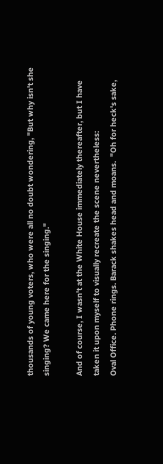thousands of young voters, who were all no doubt wondering, "But why isn't she singing? We came here for the singing."

And of course, I wasn't at the White House immediately thereafter, but I have taken it upon myself to visually recreate the scene nevertheless:
Oval Office. Phone rings. Barack shakes head and moans.  "Oh for heck's sake,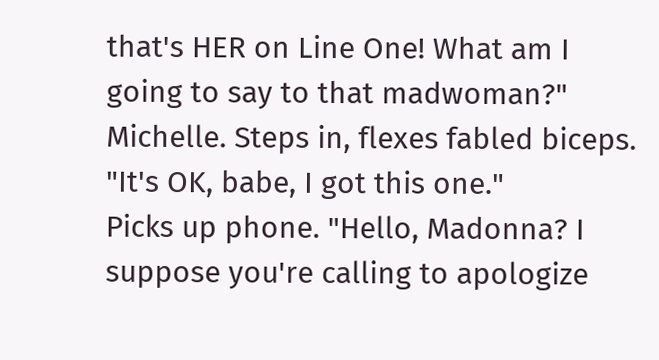that's HER on Line One! What am I going to say to that madwoman?"
Michelle. Steps in, flexes fabled biceps. "It's OK, babe, I got this one."
Picks up phone. "Hello, Madonna? I suppose you're calling to apologize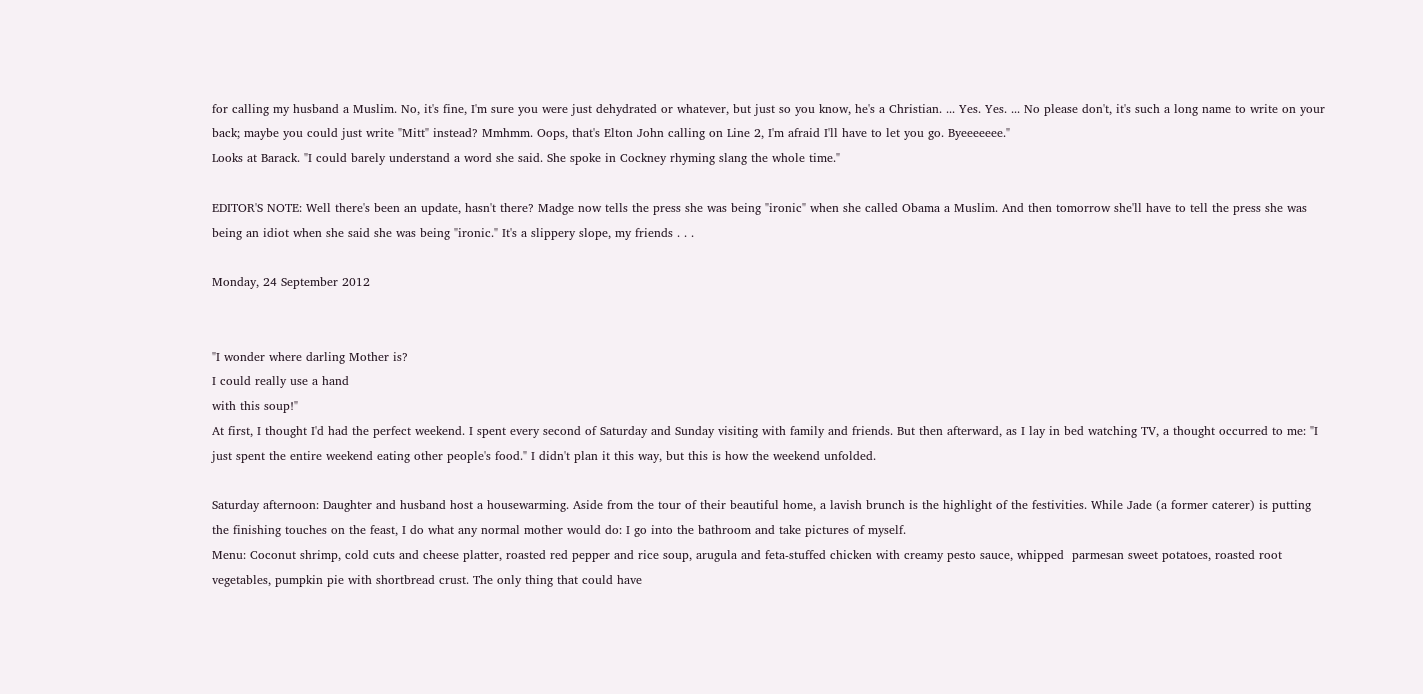for calling my husband a Muslim. No, it's fine, I'm sure you were just dehydrated or whatever, but just so you know, he's a Christian. ... Yes. Yes. ... No please don't, it's such a long name to write on your back; maybe you could just write "Mitt" instead? Mmhmm. Oops, that's Elton John calling on Line 2, I'm afraid I'll have to let you go. Byeeeeeee."
Looks at Barack. "I could barely understand a word she said. She spoke in Cockney rhyming slang the whole time."

EDITOR'S NOTE: Well there's been an update, hasn't there? Madge now tells the press she was being "ironic" when she called Obama a Muslim. And then tomorrow she'll have to tell the press she was being an idiot when she said she was being "ironic." It's a slippery slope, my friends . . .

Monday, 24 September 2012


"I wonder where darling Mother is?
I could really use a hand
with this soup!"
At first, I thought I'd had the perfect weekend. I spent every second of Saturday and Sunday visiting with family and friends. But then afterward, as I lay in bed watching TV, a thought occurred to me: "I just spent the entire weekend eating other people's food." I didn't plan it this way, but this is how the weekend unfolded.

Saturday afternoon: Daughter and husband host a housewarming. Aside from the tour of their beautiful home, a lavish brunch is the highlight of the festivities. While Jade (a former caterer) is putting the finishing touches on the feast, I do what any normal mother would do: I go into the bathroom and take pictures of myself.
Menu: Coconut shrimp, cold cuts and cheese platter, roasted red pepper and rice soup, arugula and feta-stuffed chicken with creamy pesto sauce, whipped  parmesan sweet potatoes, roasted root vegetables, pumpkin pie with shortbread crust. The only thing that could have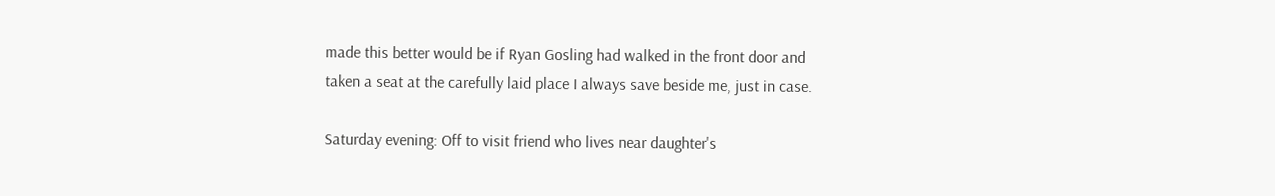made this better would be if Ryan Gosling had walked in the front door and taken a seat at the carefully laid place I always save beside me, just in case.

Saturday evening: Off to visit friend who lives near daughter's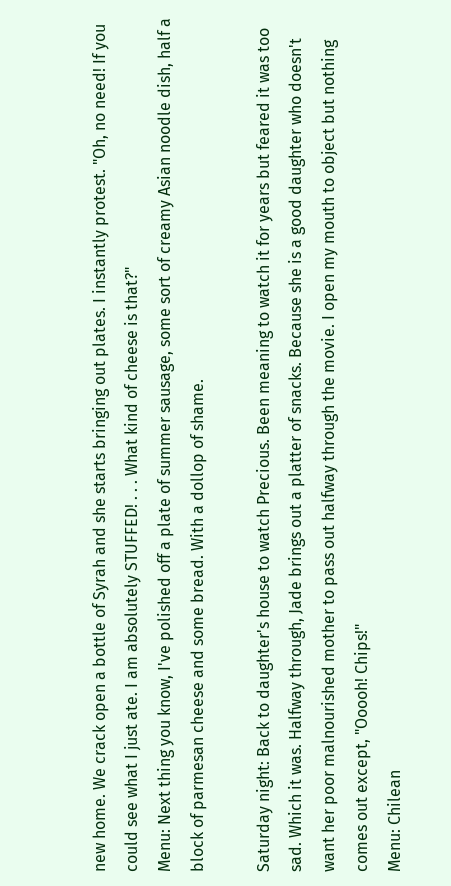new home. We crack open a bottle of Syrah and she starts bringing out plates. I instantly protest. "Oh, no need! If you could see what I just ate. I am absolutely STUFFED! . . . What kind of cheese is that?"
Menu: Next thing you know, I've polished off a plate of summer sausage, some sort of creamy Asian noodle dish, half a block of parmesan cheese and some bread. With a dollop of shame.

Saturday night: Back to daughter's house to watch Precious. Been meaning to watch it for years but feared it was too sad. Which it was. Halfway through, Jade brings out a platter of snacks. Because she is a good daughter who doesn't want her poor malnourished mother to pass out halfway through the movie. I open my mouth to object but nothing comes out except, "Ooooh! Chips!"
Menu: Chilean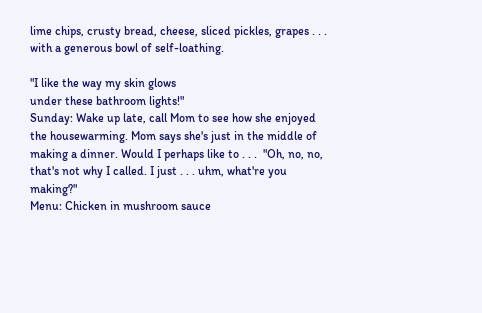lime chips, crusty bread, cheese, sliced pickles, grapes . . . with a generous bowl of self-loathing.

"I like the way my skin glows
under these bathroom lights!"
Sunday: Wake up late, call Mom to see how she enjoyed the housewarming. Mom says she's just in the middle of making a dinner. Would I perhaps like to . . .  "Oh, no, no, that's not why I called. I just . . . uhm, what're you making?"
Menu: Chicken in mushroom sauce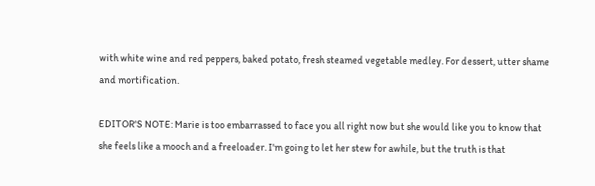with white wine and red peppers, baked potato, fresh steamed vegetable medley. For dessert, utter shame and mortification.

EDITOR'S NOTE: Marie is too embarrassed to face you all right now but she would like you to know that she feels like a mooch and a freeloader. I'm going to let her stew for awhile, but the truth is that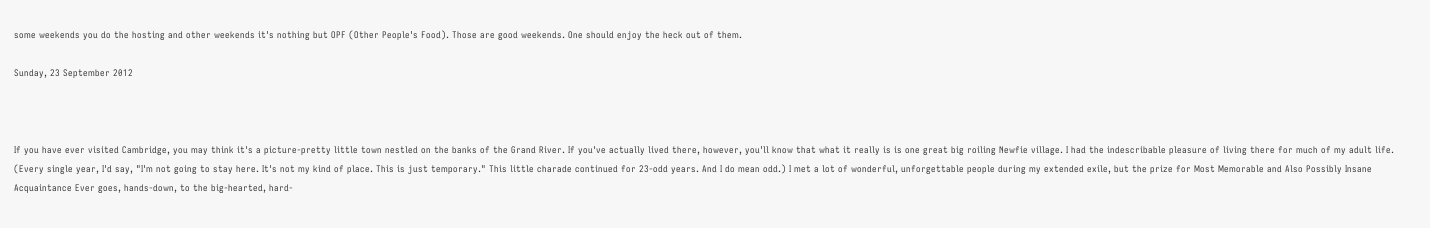some weekends you do the hosting and other weekends it's nothing but OPF (Other People's Food). Those are good weekends. One should enjoy the heck out of them.

Sunday, 23 September 2012



If you have ever visited Cambridge, you may think it's a picture-pretty little town nestled on the banks of the Grand River. If you've actually lived there, however, you'll know that what it really is is one great big roiling Newfie village. I had the indescribable pleasure of living there for much of my adult life. (Every single year, I'd say, "I'm not going to stay here. It's not my kind of place. This is just temporary." This little charade continued for 23-odd years. And I do mean odd.) I met a lot of wonderful, unforgettable people during my extended exile, but the prize for Most Memorable and Also Possibly Insane Acquaintance Ever goes, hands-down, to the big-hearted, hard-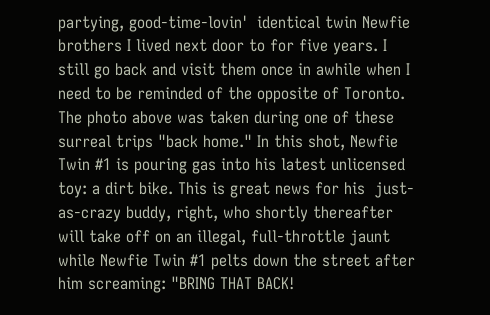partying, good-time-lovin'  identical twin Newfie brothers I lived next door to for five years. I still go back and visit them once in awhile when I need to be reminded of the opposite of Toronto.
The photo above was taken during one of these surreal trips "back home." In this shot, Newfie Twin #1 is pouring gas into his latest unlicensed toy: a dirt bike. This is great news for his  just-as-crazy buddy, right, who shortly thereafter will take off on an illegal, full-throttle jaunt while Newfie Twin #1 pelts down the street after him screaming: "BRING THAT BACK!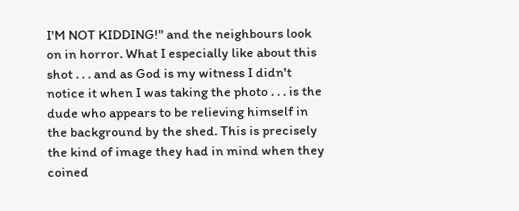I'M NOT KIDDING!" and the neighbours look on in horror. What I especially like about this shot . . . and as God is my witness I didn't notice it when I was taking the photo . . . is the dude who appears to be relieving himself in the background by the shed. This is precisely the kind of image they had in mind when they coined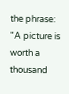the phrase: "A picture is worth a thousand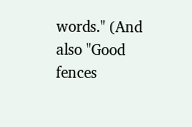words." (And also "Good fences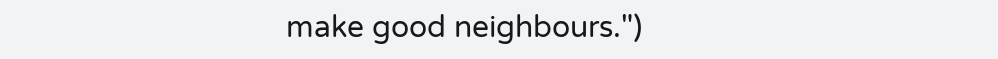make good neighbours.")